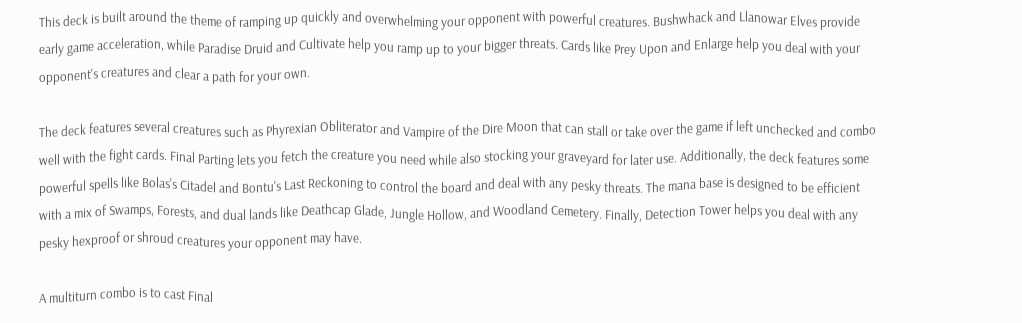This deck is built around the theme of ramping up quickly and overwhelming your opponent with powerful creatures. Bushwhack and Llanowar Elves provide early game acceleration, while Paradise Druid and Cultivate help you ramp up to your bigger threats. Cards like Prey Upon and Enlarge help you deal with your opponent's creatures and clear a path for your own.

The deck features several creatures such as Phyrexian Obliterator and Vampire of the Dire Moon that can stall or take over the game if left unchecked and combo well with the fight cards. Final Parting lets you fetch the creature you need while also stocking your graveyard for later use. Additionally, the deck features some powerful spells like Bolas's Citadel and Bontu's Last Reckoning to control the board and deal with any pesky threats. The mana base is designed to be efficient with a mix of Swamps, Forests, and dual lands like Deathcap Glade, Jungle Hollow, and Woodland Cemetery. Finally, Detection Tower helps you deal with any pesky hexproof or shroud creatures your opponent may have.

A multiturn combo is to cast Final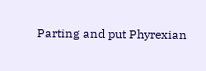Parting and put Phyrexian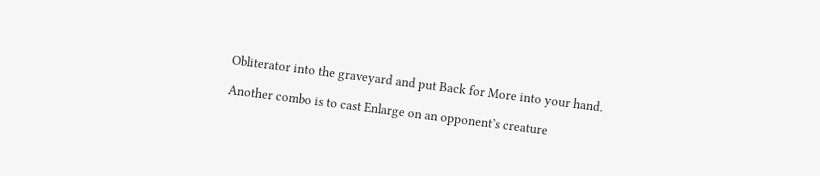Obliterator into the graveyard and put Back for More into your hand.

Another combo is to cast Enlarge on an opponent’s creature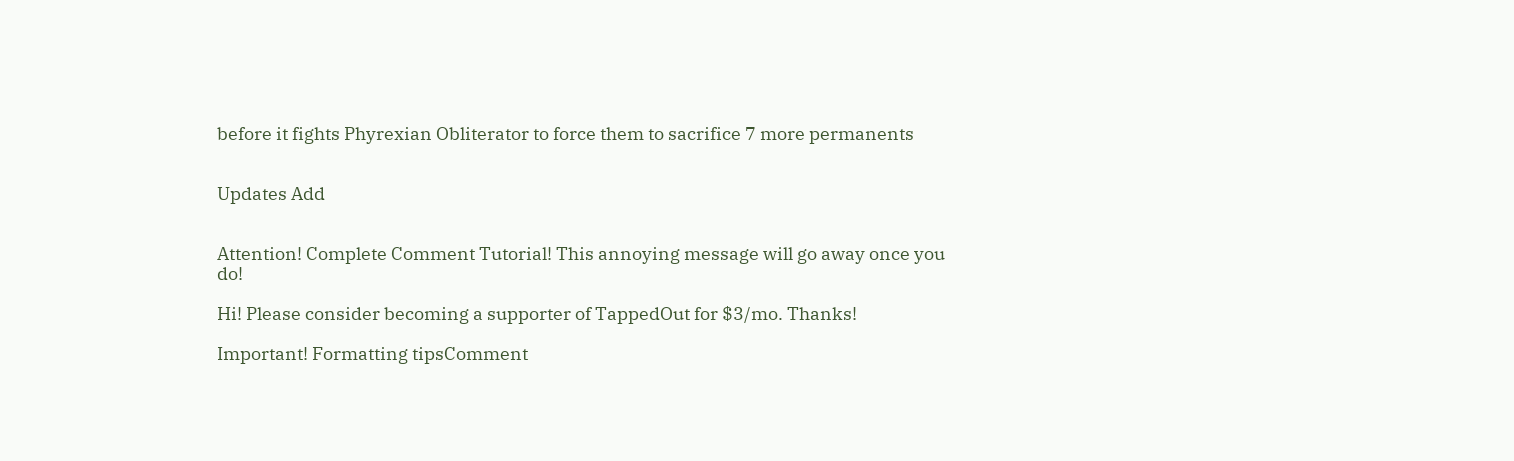before it fights Phyrexian Obliterator to force them to sacrifice 7 more permanents


Updates Add


Attention! Complete Comment Tutorial! This annoying message will go away once you do!

Hi! Please consider becoming a supporter of TappedOut for $3/mo. Thanks!

Important! Formatting tipsComment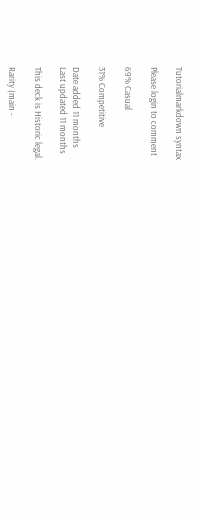Tutorialmarkdown syntax

Please login to comment

69% Casual

31% Competitive

Date added 11 months
Last updated 11 months

This deck is Historic legal.

Rarity (main -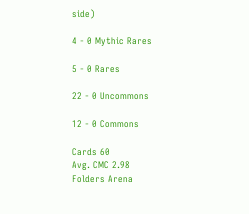side)

4 - 0 Mythic Rares

5 - 0 Rares

22 - 0 Uncommons

12 - 0 Commons

Cards 60
Avg. CMC 2.98
Folders Arena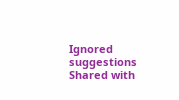Ignored suggestions
Shared with